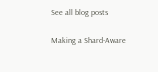See all blog posts

Making a Shard-Aware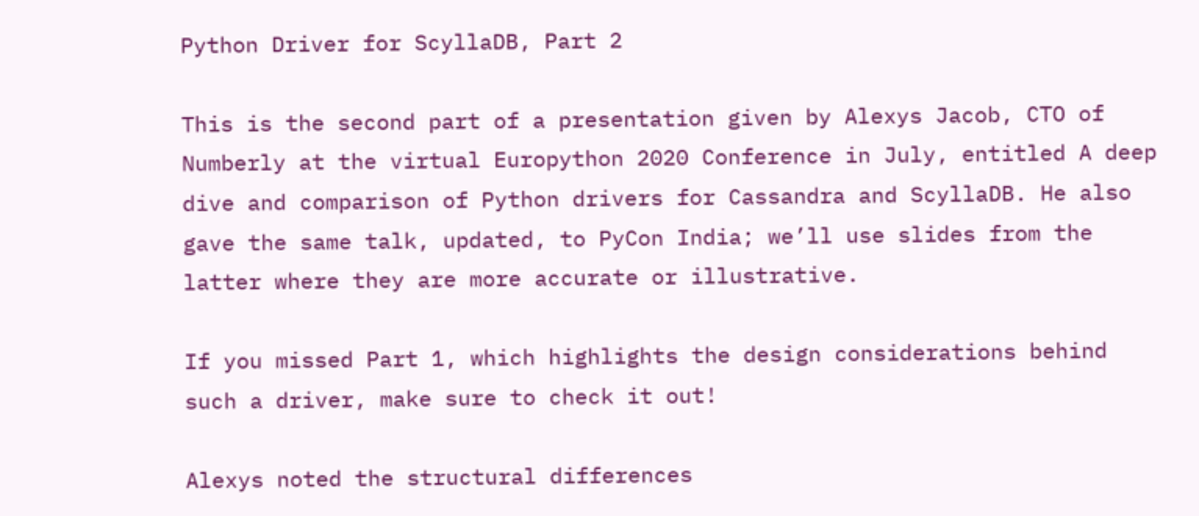Python Driver for ScyllaDB, Part 2

This is the second part of a presentation given by Alexys Jacob, CTO of Numberly at the virtual Europython 2020 Conference in July, entitled A deep dive and comparison of Python drivers for Cassandra and ScyllaDB. He also gave the same talk, updated, to PyCon India; we’ll use slides from the latter where they are more accurate or illustrative.

If you missed Part 1, which highlights the design considerations behind such a driver, make sure to check it out!

Alexys noted the structural differences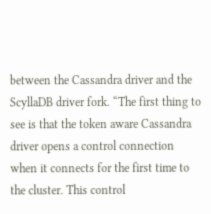between the Cassandra driver and the ScyllaDB driver fork. “The first thing to see is that the token aware Cassandra driver opens a control connection when it connects for the first time to the cluster. This control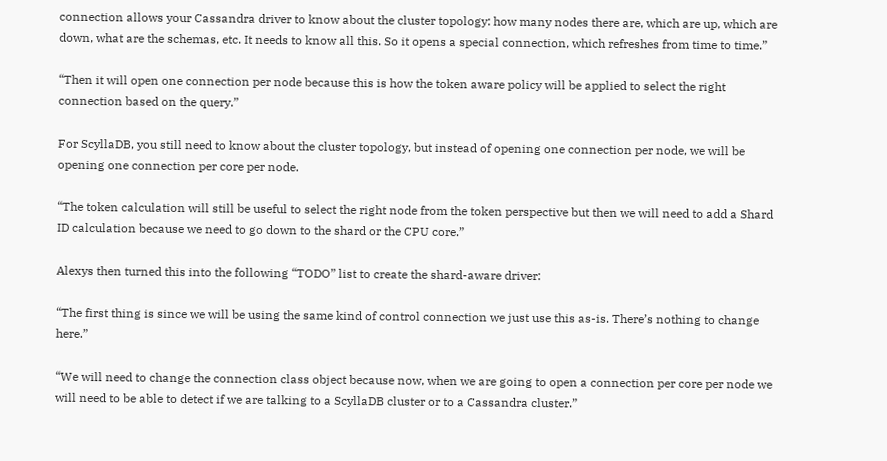connection allows your Cassandra driver to know about the cluster topology: how many nodes there are, which are up, which are down, what are the schemas, etc. It needs to know all this. So it opens a special connection, which refreshes from time to time.”

“Then it will open one connection per node because this is how the token aware policy will be applied to select the right connection based on the query.”

For ScyllaDB, you still need to know about the cluster topology, but instead of opening one connection per node, we will be opening one connection per core per node.

“The token calculation will still be useful to select the right node from the token perspective but then we will need to add a Shard ID calculation because we need to go down to the shard or the CPU core.”

Alexys then turned this into the following “TODO” list to create the shard-aware driver:

“The first thing is since we will be using the same kind of control connection we just use this as-is. There’s nothing to change here.”

“We will need to change the connection class object because now, when we are going to open a connection per core per node we will need to be able to detect if we are talking to a ScyllaDB cluster or to a Cassandra cluster.”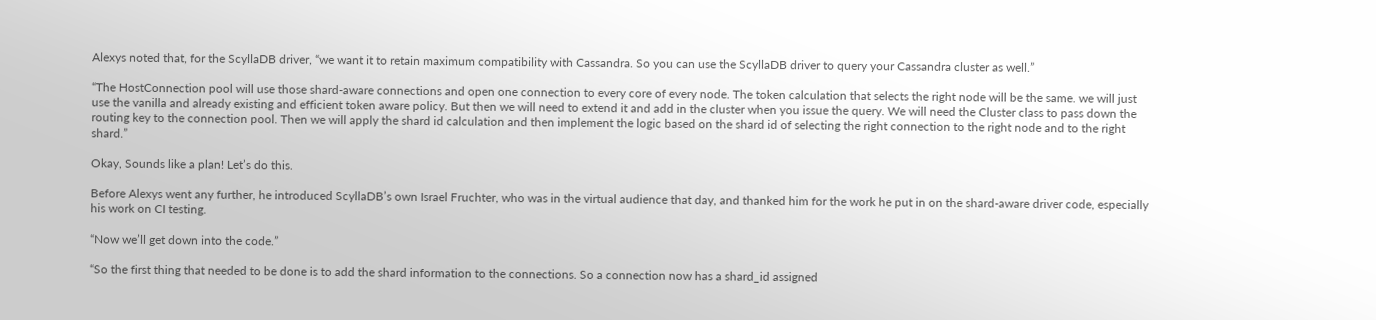Alexys noted that, for the ScyllaDB driver, “we want it to retain maximum compatibility with Cassandra. So you can use the ScyllaDB driver to query your Cassandra cluster as well.”

“The HostConnection pool will use those shard-aware connections and open one connection to every core of every node. The token calculation that selects the right node will be the same. we will just use the vanilla and already existing and efficient token aware policy. But then we will need to extend it and add in the cluster when you issue the query. We will need the Cluster class to pass down the routing key to the connection pool. Then we will apply the shard id calculation and then implement the logic based on the shard id of selecting the right connection to the right node and to the right shard.”

Okay, Sounds like a plan! Let’s do this.

Before Alexys went any further, he introduced ScyllaDB’s own Israel Fruchter, who was in the virtual audience that day, and thanked him for the work he put in on the shard-aware driver code, especially his work on CI testing.

“Now we’ll get down into the code.”

“So the first thing that needed to be done is to add the shard information to the connections. So a connection now has a shard_id assigned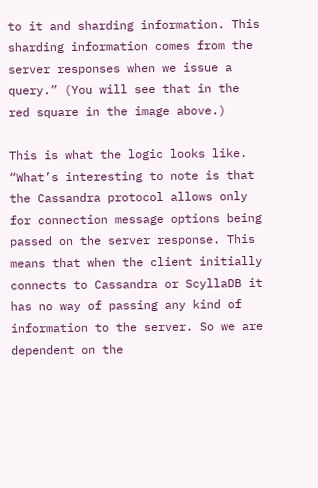to it and sharding information. This sharding information comes from the server responses when we issue a query.” (You will see that in the red square in the image above.)

This is what the logic looks like. “What’s interesting to note is that the Cassandra protocol allows only for connection message options being passed on the server response. This means that when the client initially connects to Cassandra or ScyllaDB it has no way of passing any kind of information to the server. So we are dependent on the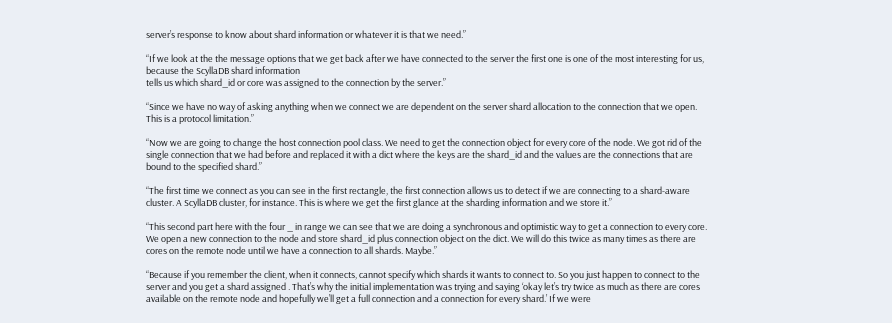server’s response to know about shard information or whatever it is that we need.”

“If we look at the the message options that we get back after we have connected to the server the first one is one of the most interesting for us, because the ScyllaDB shard information
tells us which shard_id or core was assigned to the connection by the server.”

“Since we have no way of asking anything when we connect we are dependent on the server shard allocation to the connection that we open. This is a protocol limitation.”

“Now we are going to change the host connection pool class. We need to get the connection object for every core of the node. We got rid of the single connection that we had before and replaced it with a dict where the keys are the shard_id and the values are the connections that are bound to the specified shard.”

“The first time we connect as you can see in the first rectangle, the first connection allows us to detect if we are connecting to a shard-aware cluster. A ScyllaDB cluster, for instance. This is where we get the first glance at the sharding information and we store it.”

“This second part here with the four _ in range we can see that we are doing a synchronous and optimistic way to get a connection to every core. We open a new connection to the node and store shard_id plus connection object on the dict. We will do this twice as many times as there are cores on the remote node until we have a connection to all shards. Maybe.”

“Because if you remember the client, when it connects, cannot specify which shards it wants to connect to. So you just happen to connect to the server and you get a shard assigned . That’s why the initial implementation was trying and saying ‘okay let’s try twice as much as there are cores available on the remote node and hopefully we’ll get a full connection and a connection for every shard.’ If we were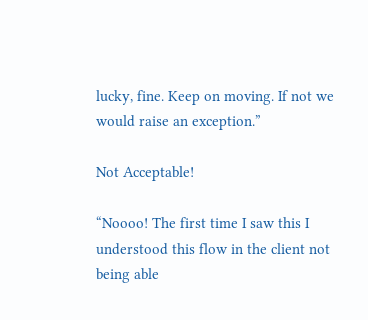lucky, fine. Keep on moving. If not we would raise an exception.”

Not Acceptable!

“Noooo! The first time I saw this I understood this flow in the client not being able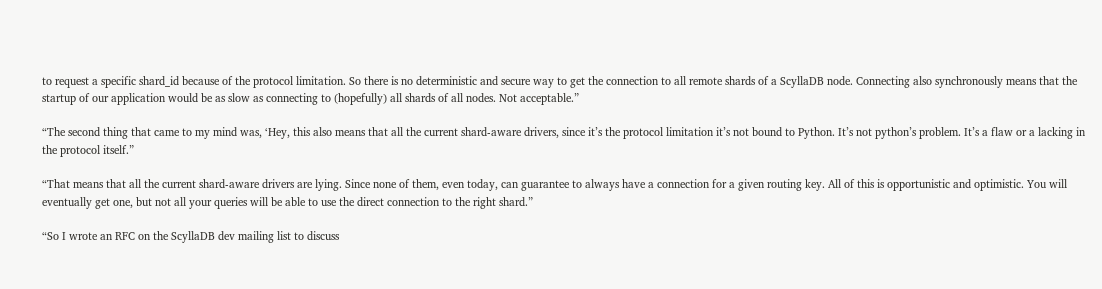to request a specific shard_id because of the protocol limitation. So there is no deterministic and secure way to get the connection to all remote shards of a ScyllaDB node. Connecting also synchronously means that the startup of our application would be as slow as connecting to (hopefully) all shards of all nodes. Not acceptable.”

“The second thing that came to my mind was, ‘Hey, this also means that all the current shard-aware drivers, since it’s the protocol limitation it’s not bound to Python. It’s not python’s problem. It’s a flaw or a lacking in the protocol itself.”

“That means that all the current shard-aware drivers are lying. Since none of them, even today, can guarantee to always have a connection for a given routing key. All of this is opportunistic and optimistic. You will eventually get one, but not all your queries will be able to use the direct connection to the right shard.”

“So I wrote an RFC on the ScyllaDB dev mailing list to discuss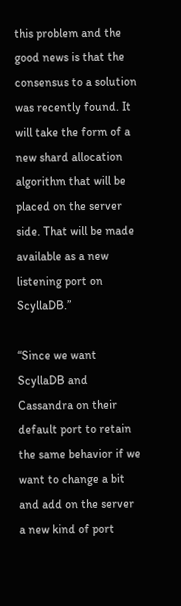this problem and the good news is that the consensus to a solution was recently found. It will take the form of a new shard allocation algorithm that will be placed on the server side. That will be made available as a new listening port on ScyllaDB.”

“Since we want ScyllaDB and Cassandra on their default port to retain the same behavior if we want to change a bit and add on the server a new kind of port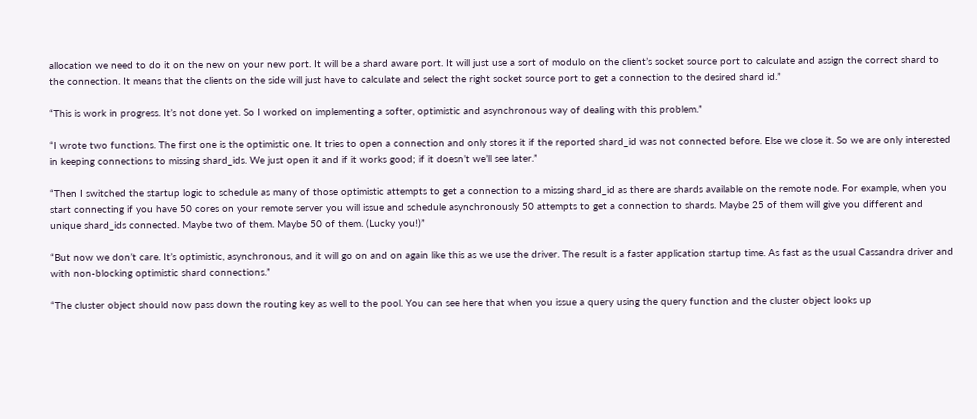allocation we need to do it on the new on your new port. It will be a shard aware port. It will just use a sort of modulo on the client’s socket source port to calculate and assign the correct shard to the connection. It means that the clients on the side will just have to calculate and select the right socket source port to get a connection to the desired shard id.”

“This is work in progress. It’s not done yet. So I worked on implementing a softer, optimistic and asynchronous way of dealing with this problem.”

“I wrote two functions. The first one is the optimistic one. It tries to open a connection and only stores it if the reported shard_id was not connected before. Else we close it. So we are only interested in keeping connections to missing shard_ids. We just open it and if it works good; if it doesn’t we’ll see later.”

“Then I switched the startup logic to schedule as many of those optimistic attempts to get a connection to a missing shard_id as there are shards available on the remote node. For example, when you start connecting if you have 50 cores on your remote server you will issue and schedule asynchronously 50 attempts to get a connection to shards. Maybe 25 of them will give you different and unique shard_ids connected. Maybe two of them. Maybe 50 of them. (Lucky you!)”

“But now we don’t care. It’s optimistic, asynchronous, and it will go on and on again like this as we use the driver. The result is a faster application startup time. As fast as the usual Cassandra driver and with non-blocking optimistic shard connections.”

“The cluster object should now pass down the routing key as well to the pool. You can see here that when you issue a query using the query function and the cluster object looks up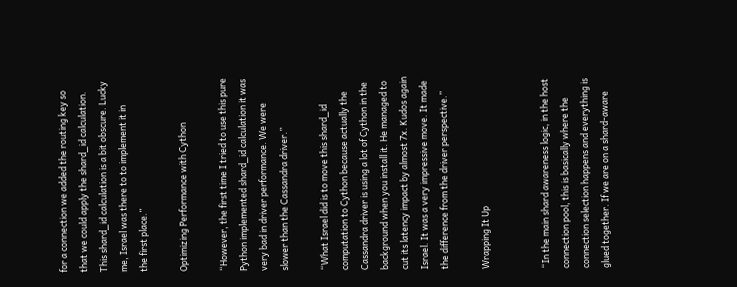for a connection we added the routing key so that we could apply the shard_id calculation. This shard_id calculation is a bit obscure. Lucky me, Israel was there to to implement it in
the first place.”

Optimizing Performance with Cython

“However, the first time I tried to use this pure Python implemented shard_id calculation it was very bad in driver performance. We were slower than the Cassandra driver.”

“What Israel did is to move this shard_id computation to Cython because actually the Cassandra driver is using a lot of Cython in the background when you install it. He managed to cut its latency impact by almost 7x. Kudos again Israel. It was a very impressive move. It made the difference from the driver perspective.”

Wrapping It Up


“In the main shard awareness logic, in the host connection pool, this is basically where the connection selection happens and everything is glued together. If we are on a shard-aware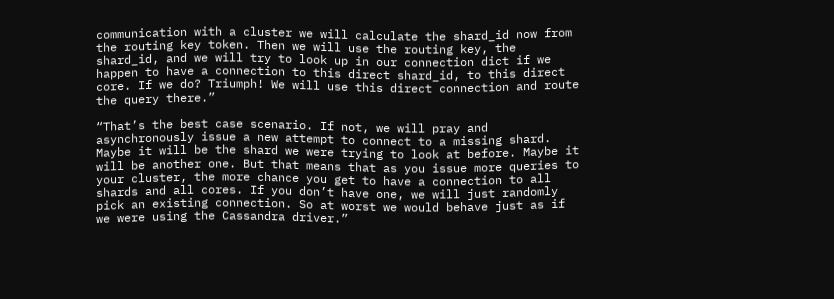communication with a cluster we will calculate the shard_id now from the routing key token. Then we will use the routing key, the shard_id, and we will try to look up in our connection dict if we happen to have a connection to this direct shard_id, to this direct core. If we do? Triumph! We will use this direct connection and route the query there.”

“That’s the best case scenario. If not, we will pray and asynchronously issue a new attempt to connect to a missing shard. Maybe it will be the shard we were trying to look at before. Maybe it will be another one. But that means that as you issue more queries to your cluster, the more chance you get to have a connection to all shards and all cores. If you don’t have one, we will just randomly pick an existing connection. So at worst we would behave just as if we were using the Cassandra driver.”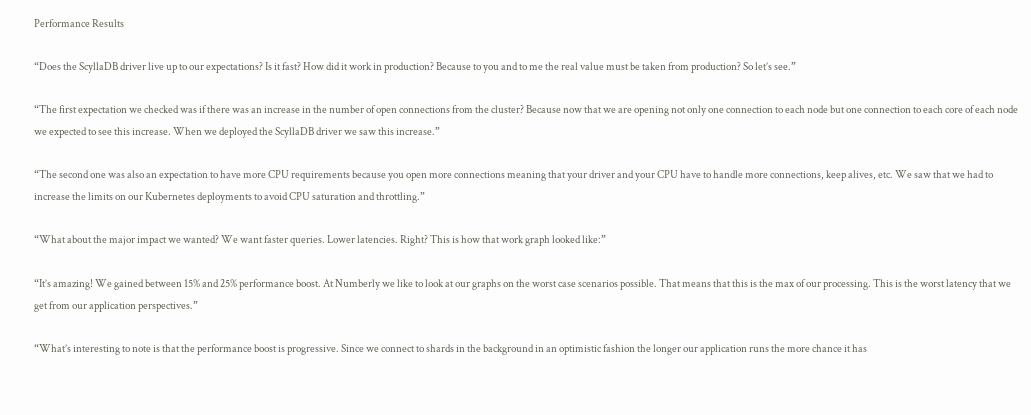Performance Results

“Does the ScyllaDB driver live up to our expectations? Is it fast? How did it work in production? Because to you and to me the real value must be taken from production? So let’s see.”

“The first expectation we checked was if there was an increase in the number of open connections from the cluster? Because now that we are opening not only one connection to each node but one connection to each core of each node we expected to see this increase. When we deployed the ScyllaDB driver we saw this increase.”

“The second one was also an expectation to have more CPU requirements because you open more connections meaning that your driver and your CPU have to handle more connections, keep alives, etc. We saw that we had to increase the limits on our Kubernetes deployments to avoid CPU saturation and throttling.”

“What about the major impact we wanted? We want faster queries. Lower latencies. Right? This is how that work graph looked like:”

“It’s amazing! We gained between 15% and 25% performance boost. At Numberly we like to look at our graphs on the worst case scenarios possible. That means that this is the max of our processing. This is the worst latency that we get from our application perspectives.”

“What’s interesting to note is that the performance boost is progressive. Since we connect to shards in the background in an optimistic fashion the longer our application runs the more chance it has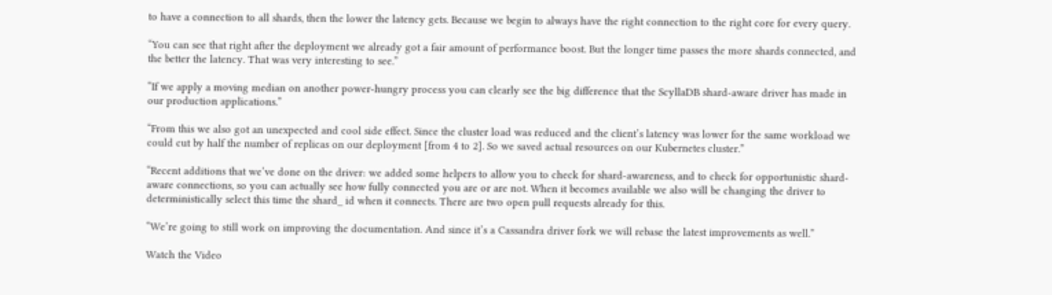to have a connection to all shards, then the lower the latency gets. Because we begin to always have the right connection to the right core for every query.

“You can see that right after the deployment we already got a fair amount of performance boost. But the longer time passes the more shards connected, and the better the latency. That was very interesting to see.”

“If we apply a moving median on another power-hungry process you can clearly see the big difference that the ScyllaDB shard-aware driver has made in our production applications.”

“From this we also got an unexpected and cool side effect. Since the cluster load was reduced and the client’s latency was lower for the same workload we could cut by half the number of replicas on our deployment [from 4 to 2]. So we saved actual resources on our Kubernetes cluster.”

“Recent additions that we’ve done on the driver: we added some helpers to allow you to check for shard-awareness, and to check for opportunistic shard-aware connections, so you can actually see how fully connected you are or are not. When it becomes available we also will be changing the driver to deterministically select this time the shard_ id when it connects. There are two open pull requests already for this.

“We’re going to still work on improving the documentation. And since it’s a Cassandra driver fork we will rebase the latest improvements as well.”

Watch the Video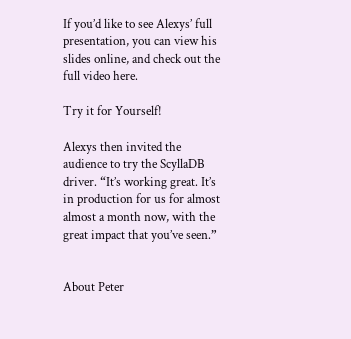If you’d like to see Alexys’ full presentation, you can view his slides online, and check out the full video here.

Try it for Yourself!

Alexys then invited the audience to try the ScyllaDB driver. “It’s working great. It’s in production for us for almost almost a month now, with the great impact that you’ve seen.”


About Peter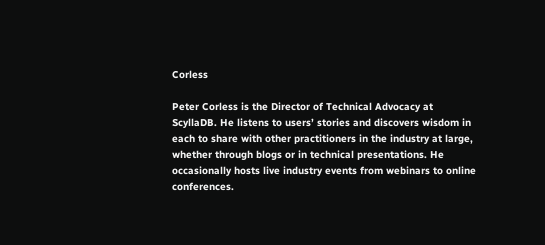Corless

Peter Corless is the Director of Technical Advocacy at ScyllaDB. He listens to users’ stories and discovers wisdom in each to share with other practitioners in the industry at large, whether through blogs or in technical presentations. He occasionally hosts live industry events from webinars to online conferences.